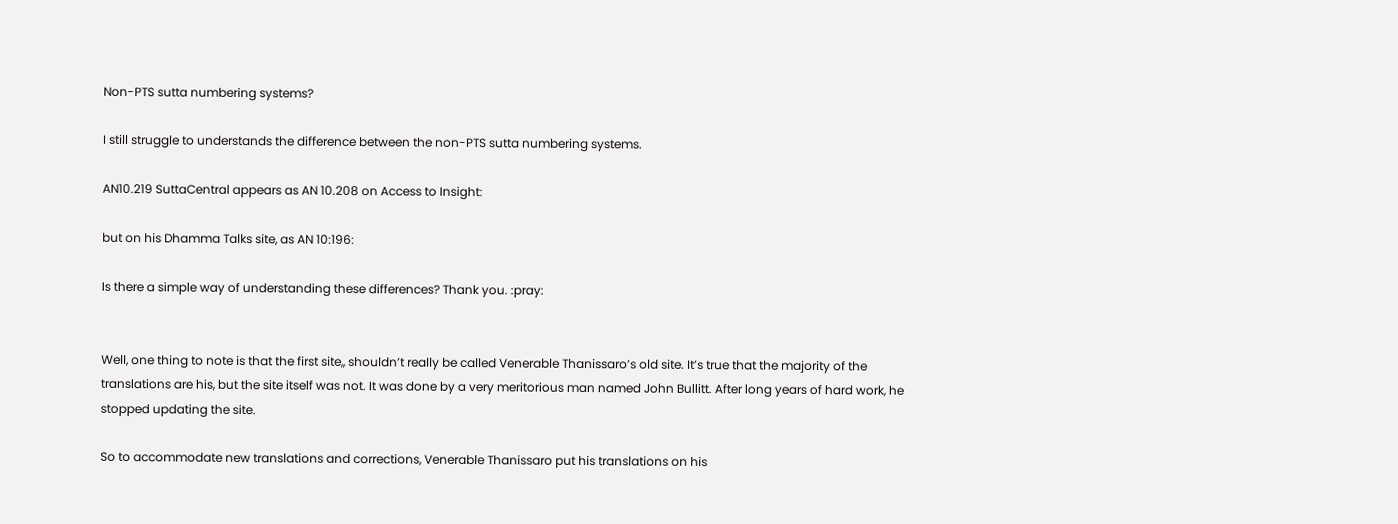Non-PTS sutta numbering systems?

I still struggle to understands the difference between the non-PTS sutta numbering systems.

AN10.219 SuttaCentral appears as AN 10.208 on Access to Insight:

but on his Dhamma Talks site, as AN 10:196:

Is there a simple way of understanding these differences? Thank you. :pray:


Well, one thing to note is that the first site,, shouldn’t really be called Venerable Thanissaro’s old site. It’s true that the majority of the translations are his, but the site itself was not. It was done by a very meritorious man named John Bullitt. After long years of hard work, he stopped updating the site.

So to accommodate new translations and corrections, Venerable Thanissaro put his translations on his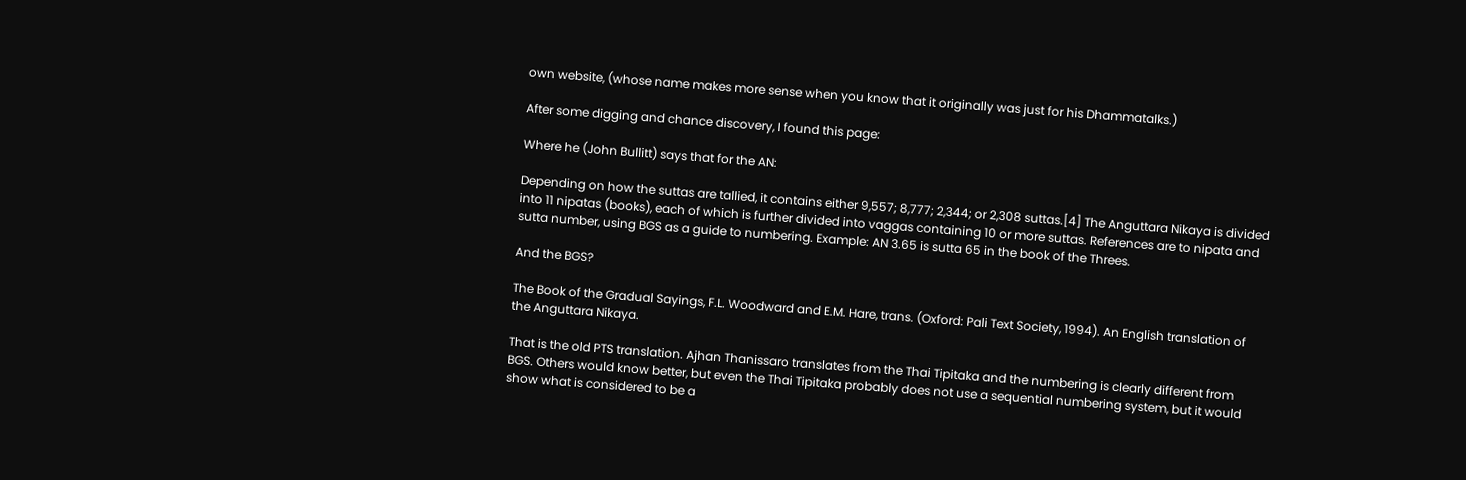own website, (whose name makes more sense when you know that it originally was just for his Dhammatalks.)

After some digging and chance discovery, I found this page:

Where he (John Bullitt) says that for the AN:

Depending on how the suttas are tallied, it contains either 9,557; 8,777; 2,344; or 2,308 suttas.[4] The Anguttara Nikaya is divided into 11 nipatas (books), each of which is further divided into vaggas containing 10 or more suttas. References are to nipata and sutta number, using BGS as a guide to numbering. Example: AN 3.65 is sutta 65 in the book of the Threes.

And the BGS?

The Book of the Gradual Sayings, F.L. Woodward and E.M. Hare, trans. (Oxford: Pali Text Society, 1994). An English translation of the Anguttara Nikaya.

That is the old PTS translation. Ajhan Thanissaro translates from the Thai Tipitaka and the numbering is clearly different from BGS. Others would know better, but even the Thai Tipitaka probably does not use a sequential numbering system, but it would show what is considered to be a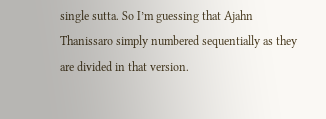single sutta. So I’m guessing that Ajahn Thanissaro simply numbered sequentially as they are divided in that version.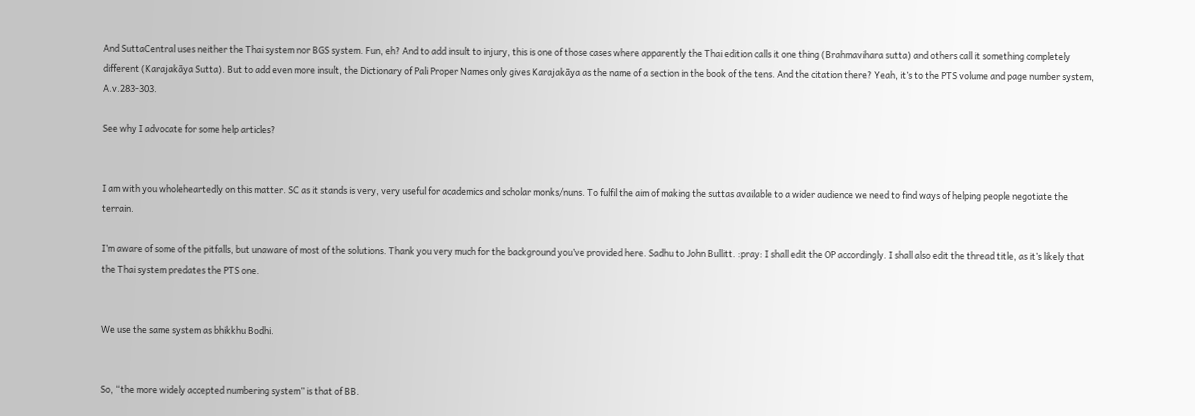And SuttaCentral uses neither the Thai system nor BGS system. Fun, eh? And to add insult to injury, this is one of those cases where apparently the Thai edition calls it one thing (Brahmavihara sutta) and others call it something completely different (Karajakāya Sutta). But to add even more insult, the Dictionary of Pali Proper Names only gives Karajakāya as the name of a section in the book of the tens. And the citation there? Yeah, it’s to the PTS volume and page number system, A.v.283-303.

See why I advocate for some help articles?


I am with you wholeheartedly on this matter. SC as it stands is very, very useful for academics and scholar monks/nuns. To fulfil the aim of making the suttas available to a wider audience we need to find ways of helping people negotiate the terrain.

I’m aware of some of the pitfalls, but unaware of most of the solutions. Thank you very much for the background you’ve provided here. Sadhu to John Bullitt. :pray: I shall edit the OP accordingly. I shall also edit the thread title, as it’s likely that the Thai system predates the PTS one.


We use the same system as bhikkhu Bodhi.


So, “the more widely accepted numbering system” is that of BB.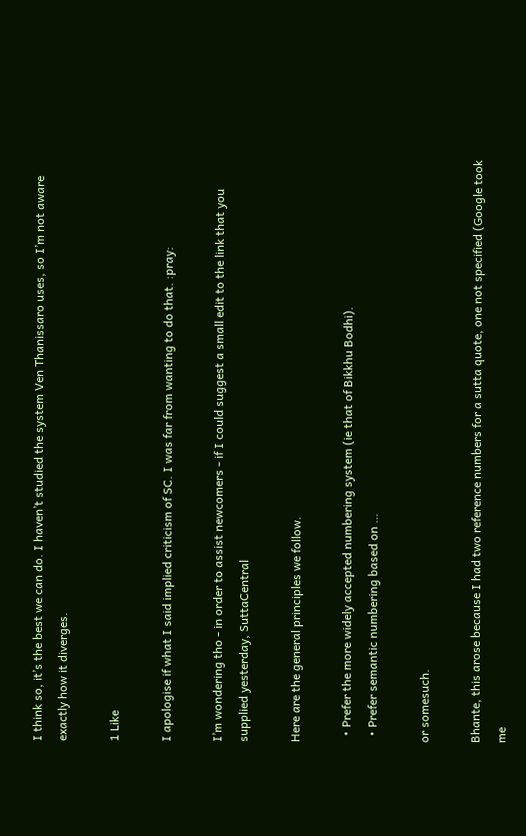I think so, it’s the best we can do. I haven’t studied the system Ven Thanissaro uses, so I’m not aware exactly how it diverges.

1 Like

I apologise if what I said implied criticism of SC. I was far from wanting to do that. :pray:

I’m wondering tho - in order to assist newcomers - if I could suggest a small edit to the link that you supplied yesterday, SuttaCentral

Here are the general principles we follow.

  • Prefer the more widely accepted numbering system (ie that of Bikkhu Bodhi).
  • Prefer semantic numbering based on …

or somesuch.

Bhante, this arose because I had two reference numbers for a sutta quote, one not specified (Google took me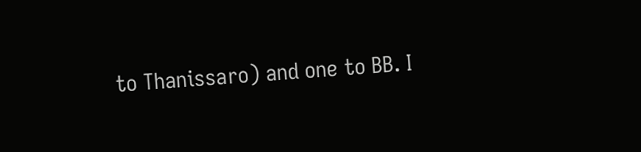to Thanissaro) and one to BB. I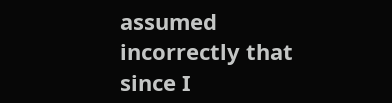assumed incorrectly that since I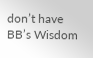don’t have BB’s Wisdom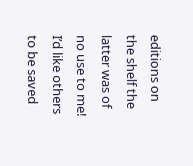editions on the shelf the latter was of no use to me! I’d like others to be saved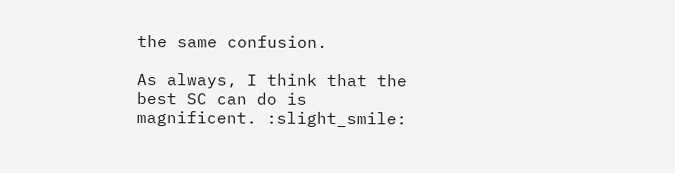the same confusion.

As always, I think that the best SC can do is magnificent. :slight_smile: